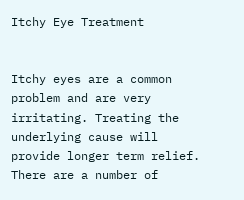Itchy Eye Treatment


Itchy eyes are a common problem and are very irritating. Treating the underlying cause will provide longer term relief. There are a number of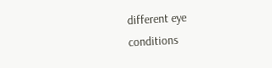different eye conditions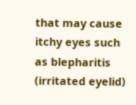that may cause itchy eyes such as blepharitis (irritated eyelid)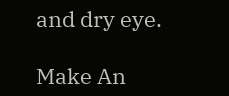and dry eye.

Make An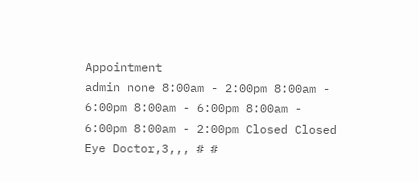Appointment
admin none 8:00am - 2:00pm 8:00am - 6:00pm 8:00am - 6:00pm 8:00am - 6:00pm 8:00am - 2:00pm Closed Closed Eye Doctor,3,,, # #